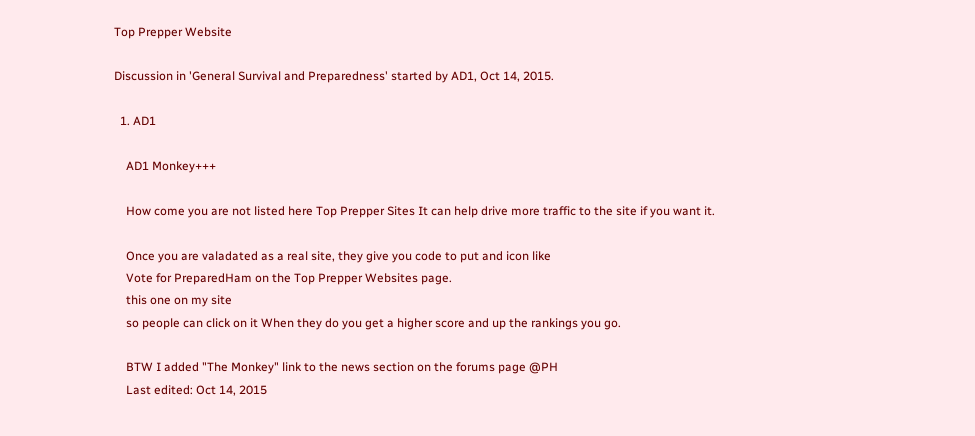Top Prepper Website

Discussion in 'General Survival and Preparedness' started by AD1, Oct 14, 2015.

  1. AD1

    AD1 Monkey+++

    How come you are not listed here Top Prepper Sites It can help drive more traffic to the site if you want it.

    Once you are valadated as a real site, they give you code to put and icon like
    Vote for PreparedHam on the Top Prepper Websites page.
    this one on my site
    so people can click on it When they do you get a higher score and up the rankings you go.

    BTW I added "The Monkey" link to the news section on the forums page @PH
    Last edited: Oct 14, 2015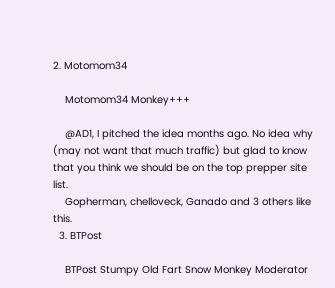2. Motomom34

    Motomom34 Monkey+++

    @AD1, I pitched the idea months ago. No idea why (may not want that much traffic) but glad to know that you think we should be on the top prepper site list.
    Gopherman, chelloveck, Ganado and 3 others like this.
  3. BTPost

    BTPost Stumpy Old Fart Snow Monkey Moderator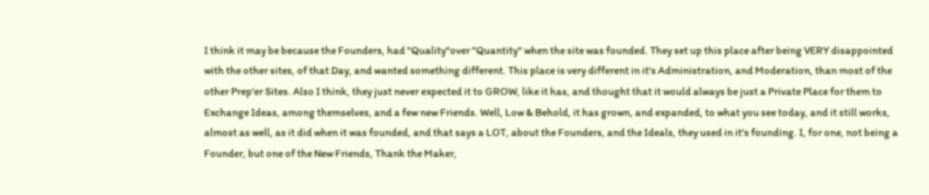I think it may be because the Founders, had "Quality"over "Quantity" when the site was founded. They set up this place after being VERY disappointed with the other sites, of that Day, and wanted something different. This place is very different in it's Administration, and Moderation, than most of the other Prep'er Sites. Also I think, they just never expected it to GROW, like it has, and thought that it would always be just a Private Place for them to Exchange Ideas, among themselves, and a few new Friends. Well, Low & Behold, it has grown, and expanded, to what you see today, and it still works, almost as well, as it did when it was founded, and that says a LOT, about the Founders, and the Ideals, they used in it's founding. I, for one, not being a Founder, but one of the New Friends, Thank the Maker,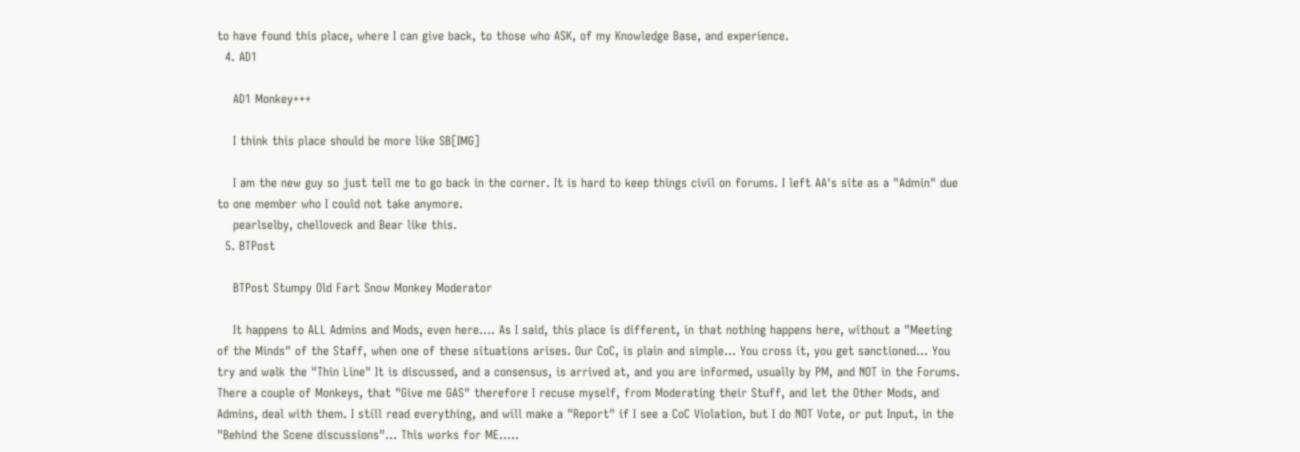to have found this place, where I can give back, to those who ASK, of my Knowledge Base, and experience.
  4. AD1

    AD1 Monkey+++

    I think this place should be more like SB[IMG]

    I am the new guy so just tell me to go back in the corner. It is hard to keep things civil on forums. I left AA's site as a "Admin" due to one member who I could not take anymore.
    pearlselby, chelloveck and Bear like this.
  5. BTPost

    BTPost Stumpy Old Fart Snow Monkey Moderator

    It happens to ALL Admins and Mods, even here.... As I said, this place is different, in that nothing happens here, without a "Meeting of the Minds" of the Staff, when one of these situations arises. Our CoC, is plain and simple... You cross it, you get sanctioned... You try and walk the "Thin Line" It is discussed, and a consensus, is arrived at, and you are informed, usually by PM, and NOT in the Forums. There a couple of Monkeys, that "Give me GAS" therefore I recuse myself, from Moderating their Stuff, and let the Other Mods, and Admins, deal with them. I still read everything, and will make a "Report" if I see a CoC Violation, but I do NOT Vote, or put Input, in the "Behind the Scene discussions"... This works for ME.....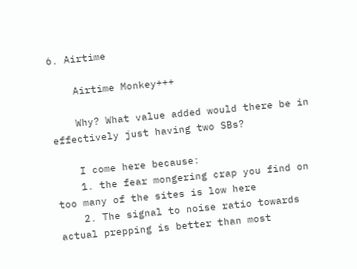6. Airtime

    Airtime Monkey+++

    Why? What value added would there be in effectively just having two SBs?

    I come here because:
    1. the fear mongering crap you find on too many of the sites is low here
    2. The signal to noise ratio towards actual prepping is better than most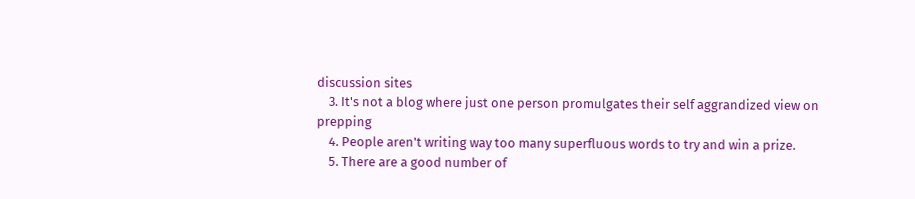discussion sites
    3. It's not a blog where just one person promulgates their self aggrandized view on prepping
    4. People aren't writing way too many superfluous words to try and win a prize.
    5. There are a good number of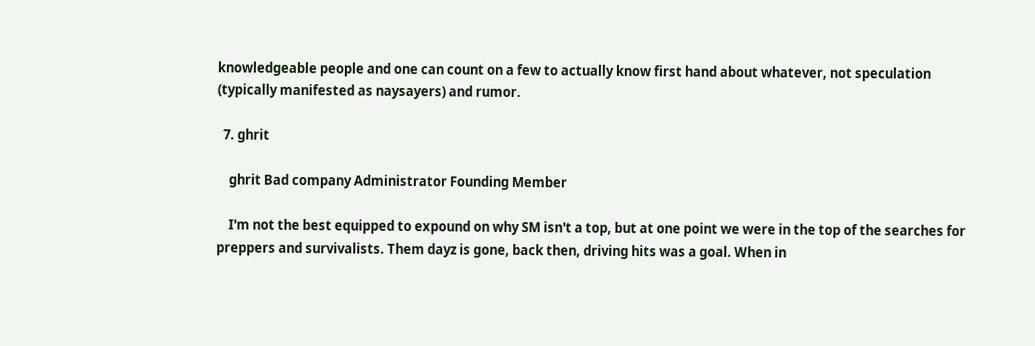knowledgeable people and one can count on a few to actually know first hand about whatever, not speculation (typically manifested as naysayers) and rumor.

  7. ghrit

    ghrit Bad company Administrator Founding Member

    I'm not the best equipped to expound on why SM isn't a top, but at one point we were in the top of the searches for preppers and survivalists. Them dayz is gone, back then, driving hits was a goal. When in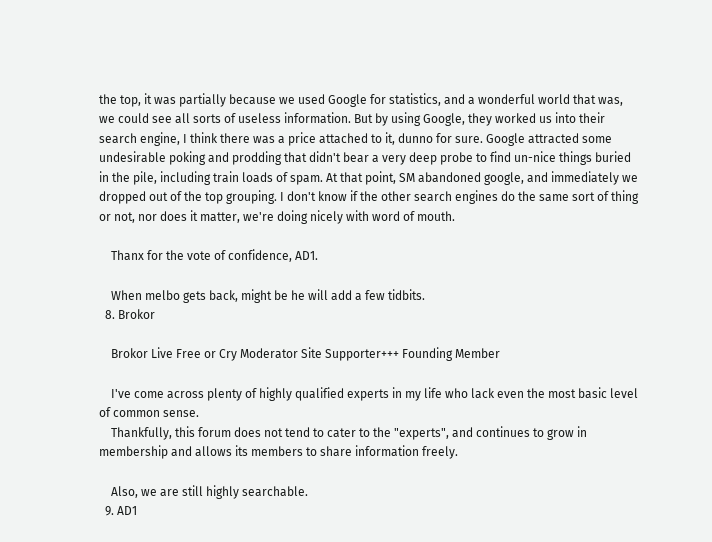the top, it was partially because we used Google for statistics, and a wonderful world that was, we could see all sorts of useless information. But by using Google, they worked us into their search engine, I think there was a price attached to it, dunno for sure. Google attracted some undesirable poking and prodding that didn't bear a very deep probe to find un-nice things buried in the pile, including train loads of spam. At that point, SM abandoned google, and immediately we dropped out of the top grouping. I don't know if the other search engines do the same sort of thing or not, nor does it matter, we're doing nicely with word of mouth.

    Thanx for the vote of confidence, AD1.

    When melbo gets back, might be he will add a few tidbits.
  8. Brokor

    Brokor Live Free or Cry Moderator Site Supporter+++ Founding Member

    I've come across plenty of highly qualified experts in my life who lack even the most basic level of common sense.
    Thankfully, this forum does not tend to cater to the "experts", and continues to grow in membership and allows its members to share information freely.

    Also, we are still highly searchable.
  9. AD1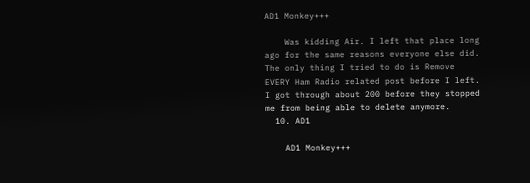AD1 Monkey+++

    Was kidding Air. I left that place long ago for the same reasons everyone else did. The only thing I tried to do is Remove EVERY Ham Radio related post before I left. I got through about 200 before they stopped me from being able to delete anymore.
  10. AD1

    AD1 Monkey+++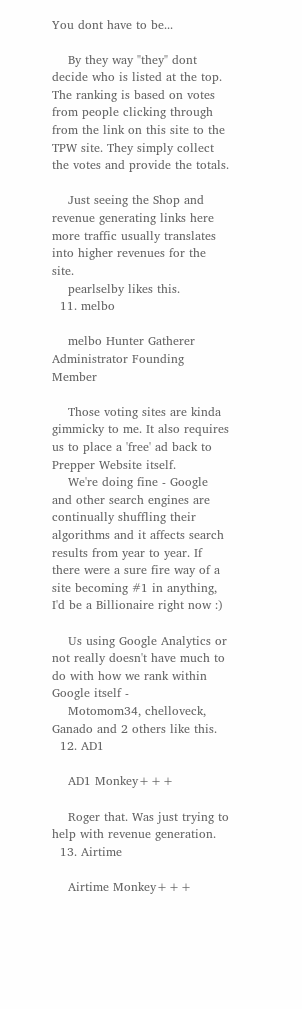You dont have to be...

    By they way "they" dont decide who is listed at the top. The ranking is based on votes from people clicking through from the link on this site to the TPW site. They simply collect the votes and provide the totals.

    Just seeing the Shop and revenue generating links here more traffic usually translates into higher revenues for the site.
    pearlselby likes this.
  11. melbo

    melbo Hunter Gatherer Administrator Founding Member

    Those voting sites are kinda gimmicky to me. It also requires us to place a 'free' ad back to Prepper Website itself.
    We're doing fine - Google and other search engines are continually shuffling their algorithms and it affects search results from year to year. If there were a sure fire way of a site becoming #1 in anything, I'd be a Billionaire right now :)

    Us using Google Analytics or not really doesn't have much to do with how we rank within Google itself -
    Motomom34, chelloveck, Ganado and 2 others like this.
  12. AD1

    AD1 Monkey+++

    Roger that. Was just trying to help with revenue generation.
  13. Airtime

    Airtime Monkey+++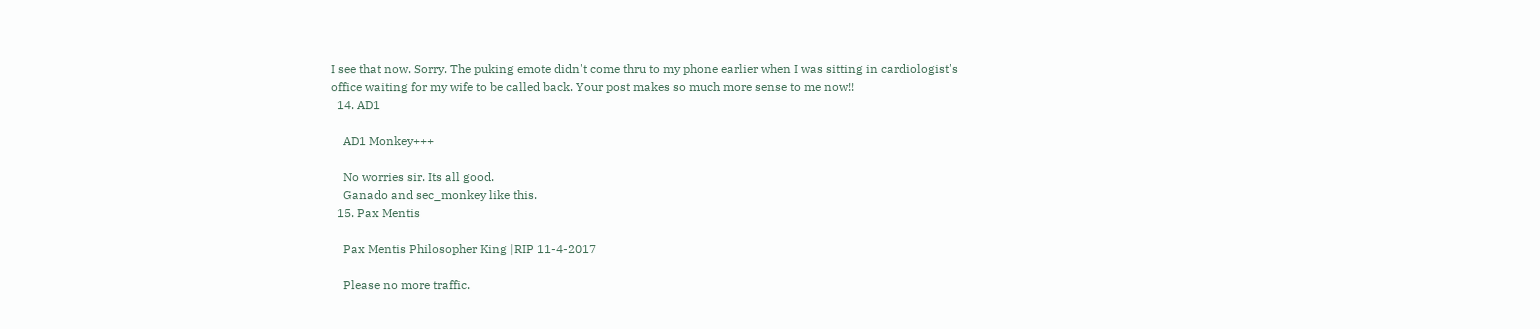I see that now. Sorry. The puking emote didn't come thru to my phone earlier when I was sitting in cardiologist's office waiting for my wife to be called back. Your post makes so much more sense to me now!!
  14. AD1

    AD1 Monkey+++

    No worries sir. Its all good.
    Ganado and sec_monkey like this.
  15. Pax Mentis

    Pax Mentis Philosopher King |RIP 11-4-2017

    Please no more traffic.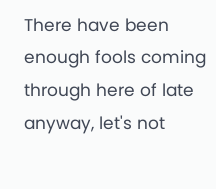There have been enough fools coming through here of late anyway, let's not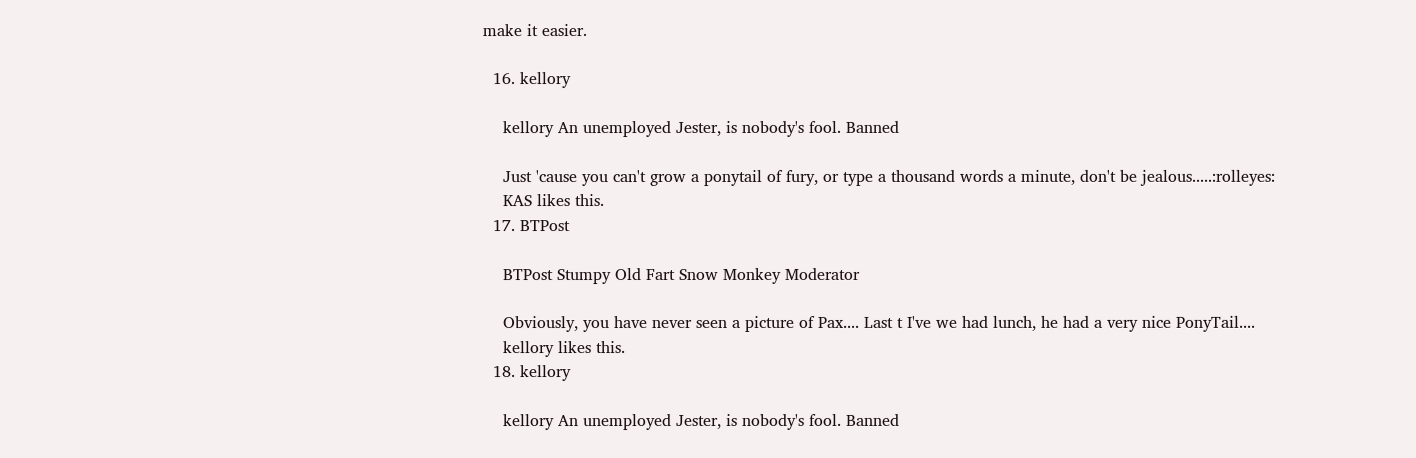make it easier.

  16. kellory

    kellory An unemployed Jester, is nobody's fool. Banned

    Just 'cause you can't grow a ponytail of fury, or type a thousand words a minute, don't be jealous.....:rolleyes:
    KAS likes this.
  17. BTPost

    BTPost Stumpy Old Fart Snow Monkey Moderator

    Obviously, you have never seen a picture of Pax.... Last t I've we had lunch, he had a very nice PonyTail....
    kellory likes this.
  18. kellory

    kellory An unemployed Jester, is nobody's fool. Banned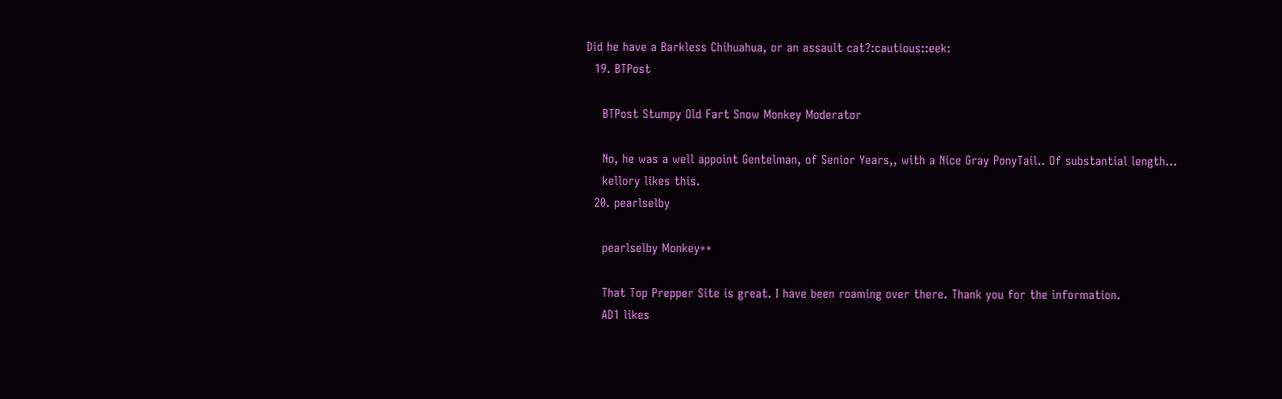Did he have a Barkless Chihuahua, or an assault cat?:cautious::eek:
  19. BTPost

    BTPost Stumpy Old Fart Snow Monkey Moderator

    No, he was a well appoint Gentelman, of Senior Years,, with a Nice Gray PonyTail.. Of substantial length...
    kellory likes this.
  20. pearlselby

    pearlselby Monkey++

    That Top Prepper Site is great. I have been roaming over there. Thank you for the information.
    AD1 likes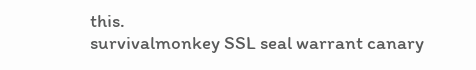this.
survivalmonkey SSL seal warrant canary